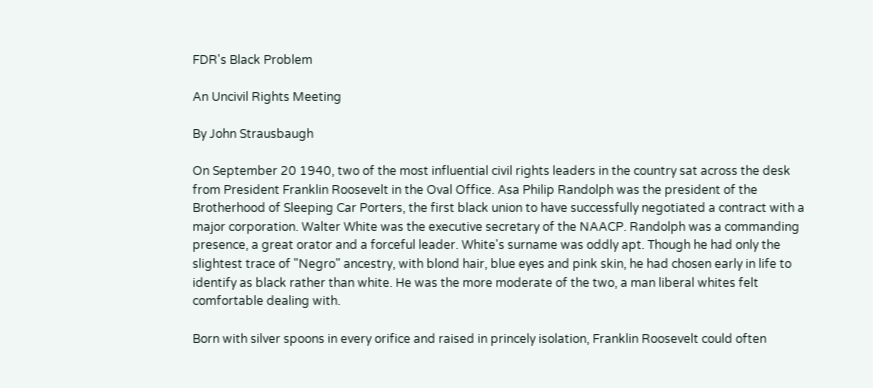FDR's Black Problem

An Uncivil Rights Meeting

By John Strausbaugh

On September 20 1940, two of the most influential civil rights leaders in the country sat across the desk from President Franklin Roosevelt in the Oval Office. Asa Philip Randolph was the president of the Brotherhood of Sleeping Car Porters, the first black union to have successfully negotiated a contract with a major corporation. Walter White was the executive secretary of the NAACP. Randolph was a commanding presence, a great orator and a forceful leader. White's surname was oddly apt. Though he had only the slightest trace of "Negro" ancestry, with blond hair, blue eyes and pink skin, he had chosen early in life to identify as black rather than white. He was the more moderate of the two, a man liberal whites felt comfortable dealing with.

Born with silver spoons in every orifice and raised in princely isolation, Franklin Roosevelt could often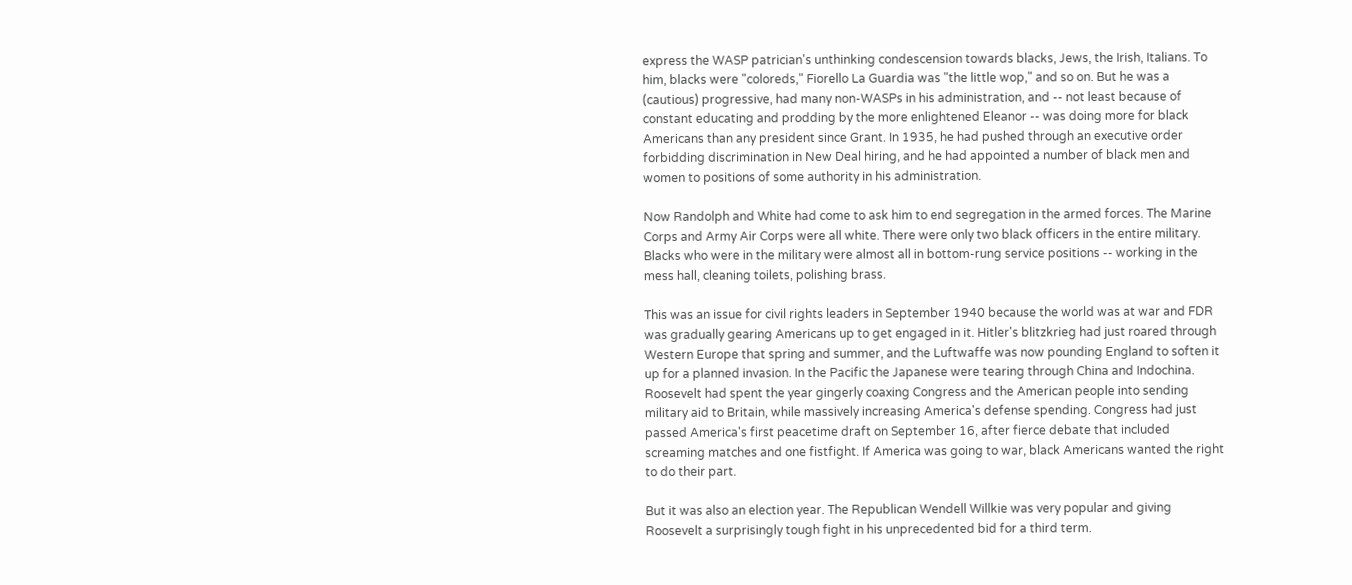express the WASP patrician's unthinking condescension towards blacks, Jews, the Irish, Italians. To him, blacks were "coloreds," Fiorello La Guardia was "the little wop," and so on. But he was a (cautious) progressive, had many non-WASPs in his administration, and -- not least because of constant educating and prodding by the more enlightened Eleanor -- was doing more for black Americans than any president since Grant. In 1935, he had pushed through an executive order forbidding discrimination in New Deal hiring, and he had appointed a number of black men and women to positions of some authority in his administration.

Now Randolph and White had come to ask him to end segregation in the armed forces. The Marine Corps and Army Air Corps were all white. There were only two black officers in the entire military. Blacks who were in the military were almost all in bottom-rung service positions -- working in the mess hall, cleaning toilets, polishing brass.

This was an issue for civil rights leaders in September 1940 because the world was at war and FDR was gradually gearing Americans up to get engaged in it. Hitler's blitzkrieg had just roared through Western Europe that spring and summer, and the Luftwaffe was now pounding England to soften it up for a planned invasion. In the Pacific the Japanese were tearing through China and Indochina. Roosevelt had spent the year gingerly coaxing Congress and the American people into sending military aid to Britain, while massively increasing America's defense spending. Congress had just passed America's first peacetime draft on September 16, after fierce debate that included screaming matches and one fistfight. If America was going to war, black Americans wanted the right to do their part.

But it was also an election year. The Republican Wendell Willkie was very popular and giving Roosevelt a surprisingly tough fight in his unprecedented bid for a third term.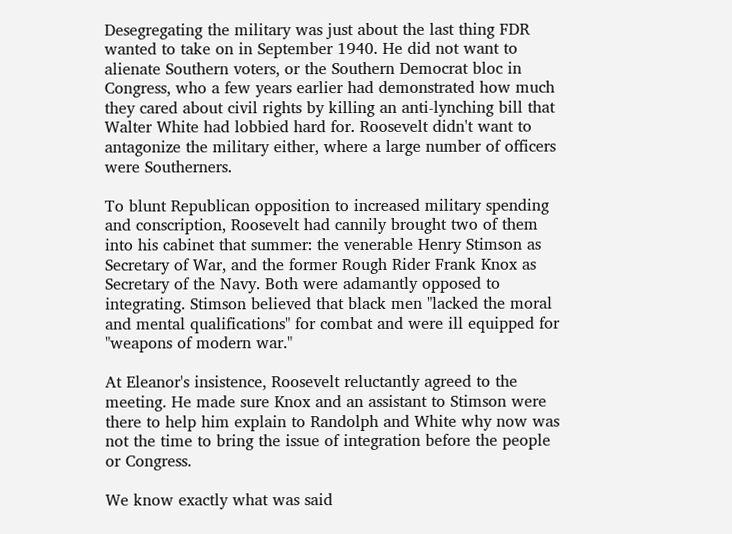Desegregating the military was just about the last thing FDR wanted to take on in September 1940. He did not want to alienate Southern voters, or the Southern Democrat bloc in Congress, who a few years earlier had demonstrated how much they cared about civil rights by killing an anti-lynching bill that Walter White had lobbied hard for. Roosevelt didn't want to antagonize the military either, where a large number of officers were Southerners.

To blunt Republican opposition to increased military spending and conscription, Roosevelt had cannily brought two of them into his cabinet that summer: the venerable Henry Stimson as Secretary of War, and the former Rough Rider Frank Knox as Secretary of the Navy. Both were adamantly opposed to integrating. Stimson believed that black men "lacked the moral and mental qualifications" for combat and were ill equipped for "weapons of modern war."

At Eleanor's insistence, Roosevelt reluctantly agreed to the meeting. He made sure Knox and an assistant to Stimson were there to help him explain to Randolph and White why now was not the time to bring the issue of integration before the people or Congress.

We know exactly what was said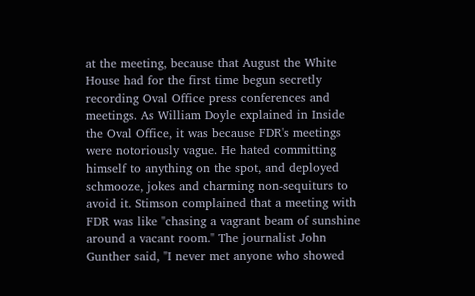at the meeting, because that August the White House had for the first time begun secretly recording Oval Office press conferences and meetings. As William Doyle explained in Inside the Oval Office, it was because FDR's meetings were notoriously vague. He hated committing himself to anything on the spot, and deployed schmooze, jokes and charming non-sequiturs to avoid it. Stimson complained that a meeting with FDR was like "chasing a vagrant beam of sunshine around a vacant room." The journalist John Gunther said, "I never met anyone who showed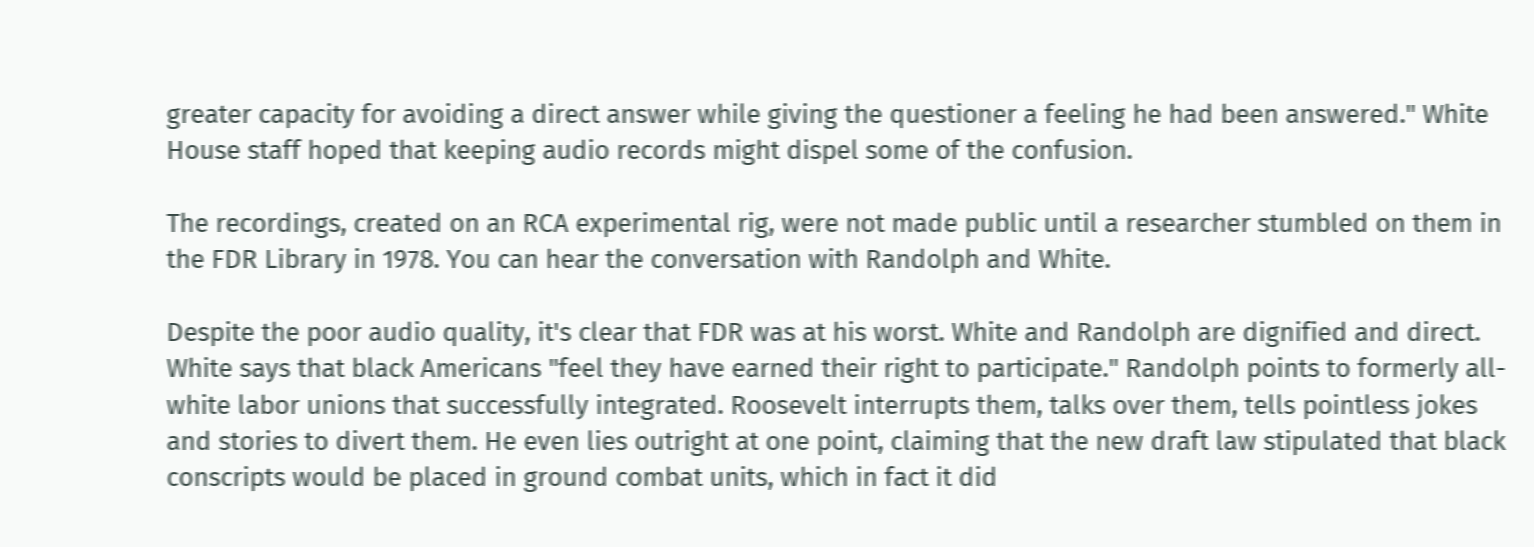greater capacity for avoiding a direct answer while giving the questioner a feeling he had been answered." White House staff hoped that keeping audio records might dispel some of the confusion.

The recordings, created on an RCA experimental rig, were not made public until a researcher stumbled on them in the FDR Library in 1978. You can hear the conversation with Randolph and White.

Despite the poor audio quality, it's clear that FDR was at his worst. White and Randolph are dignified and direct. White says that black Americans "feel they have earned their right to participate." Randolph points to formerly all-white labor unions that successfully integrated. Roosevelt interrupts them, talks over them, tells pointless jokes and stories to divert them. He even lies outright at one point, claiming that the new draft law stipulated that black conscripts would be placed in ground combat units, which in fact it did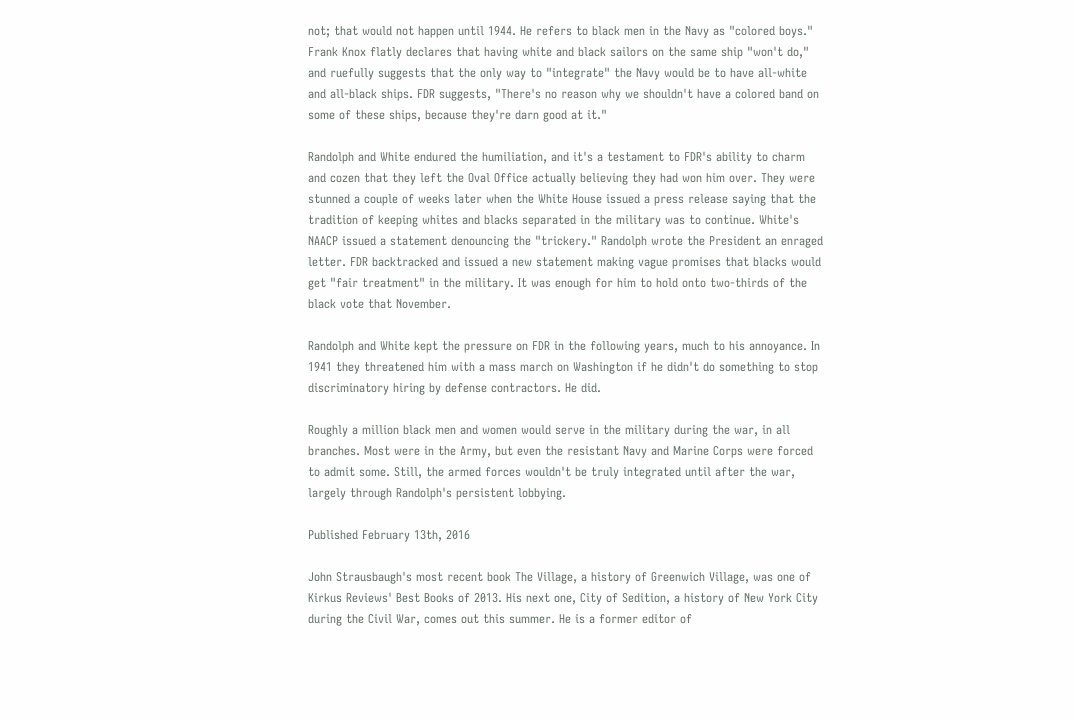not; that would not happen until 1944. He refers to black men in the Navy as "colored boys." Frank Knox flatly declares that having white and black sailors on the same ship "won't do," and ruefully suggests that the only way to "integrate" the Navy would be to have all-white and all-black ships. FDR suggests, "There's no reason why we shouldn't have a colored band on some of these ships, because they're darn good at it."

Randolph and White endured the humiliation, and it's a testament to FDR's ability to charm and cozen that they left the Oval Office actually believing they had won him over. They were stunned a couple of weeks later when the White House issued a press release saying that the tradition of keeping whites and blacks separated in the military was to continue. White's NAACP issued a statement denouncing the "trickery." Randolph wrote the President an enraged letter. FDR backtracked and issued a new statement making vague promises that blacks would get "fair treatment" in the military. It was enough for him to hold onto two-thirds of the black vote that November.

Randolph and White kept the pressure on FDR in the following years, much to his annoyance. In 1941 they threatened him with a mass march on Washington if he didn't do something to stop discriminatory hiring by defense contractors. He did.

Roughly a million black men and women would serve in the military during the war, in all branches. Most were in the Army, but even the resistant Navy and Marine Corps were forced to admit some. Still, the armed forces wouldn't be truly integrated until after the war, largely through Randolph's persistent lobbying.

Published February 13th, 2016

John Strausbaugh's most recent book The Village, a history of Greenwich Village, was one of Kirkus Reviews' Best Books of 2013. His next one, City of Sedition, a history of New York City during the Civil War, comes out this summer. He is a former editor of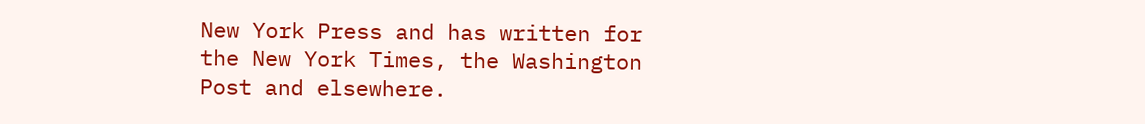New York Press and has written for the New York Times, the Washington Post and elsewhere.